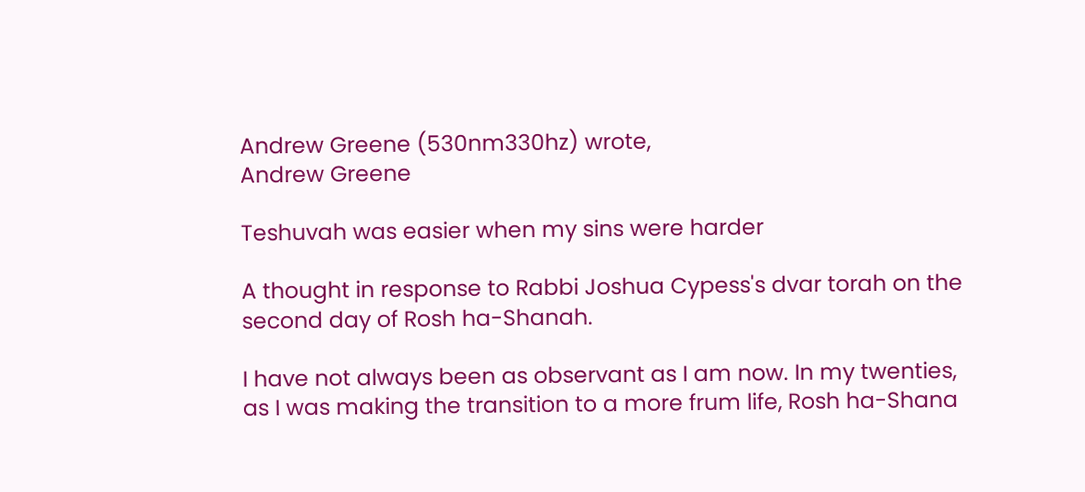Andrew Greene (530nm330hz) wrote,
Andrew Greene

Teshuvah was easier when my sins were harder

A thought in response to Rabbi Joshua Cypess's dvar torah on the second day of Rosh ha-Shanah.

I have not always been as observant as I am now. In my twenties, as I was making the transition to a more frum life, Rosh ha-Shana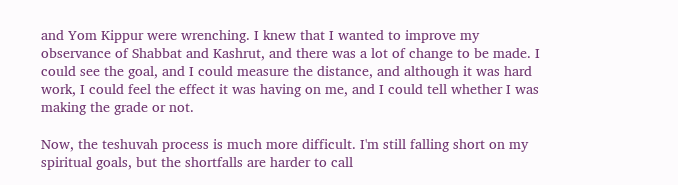and Yom Kippur were wrenching. I knew that I wanted to improve my observance of Shabbat and Kashrut, and there was a lot of change to be made. I could see the goal, and I could measure the distance, and although it was hard work, I could feel the effect it was having on me, and I could tell whether I was making the grade or not.

Now, the teshuvah process is much more difficult. I'm still falling short on my spiritual goals, but the shortfalls are harder to call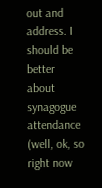out and address. I should be better about synagogue attendance (well, ok, so right now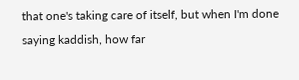that one's taking care of itself, but when I'm done saying kaddish, how far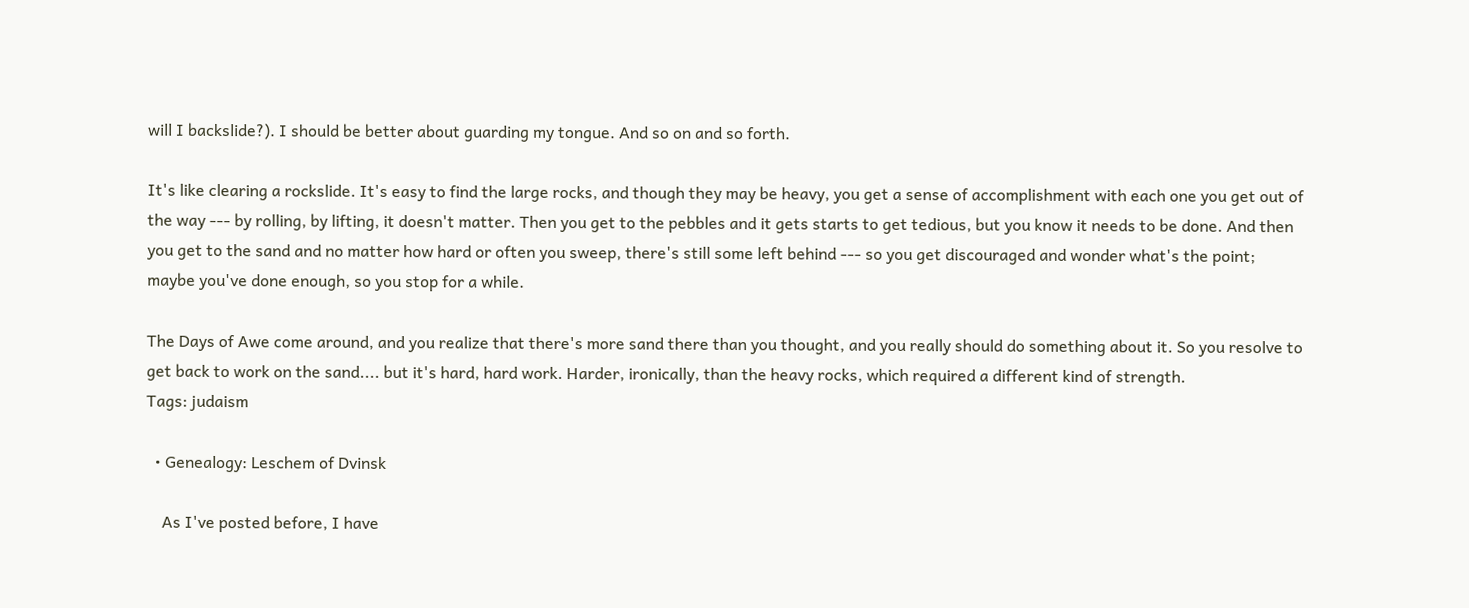will I backslide?). I should be better about guarding my tongue. And so on and so forth.

It's like clearing a rockslide. It's easy to find the large rocks, and though they may be heavy, you get a sense of accomplishment with each one you get out of the way --- by rolling, by lifting, it doesn't matter. Then you get to the pebbles and it gets starts to get tedious, but you know it needs to be done. And then you get to the sand and no matter how hard or often you sweep, there's still some left behind --- so you get discouraged and wonder what's the point; maybe you've done enough, so you stop for a while.

The Days of Awe come around, and you realize that there's more sand there than you thought, and you really should do something about it. So you resolve to get back to work on the sand.... but it's hard, hard work. Harder, ironically, than the heavy rocks, which required a different kind of strength.
Tags: judaism

  • Genealogy: Leschem of Dvinsk

    As I've posted before, I have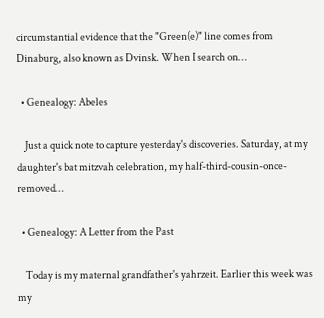circumstantial evidence that the "Green(e)" line comes from Dinaburg, also known as Dvinsk. When I search on…

  • Genealogy: Abeles

    Just a quick note to capture yesterday's discoveries. Saturday, at my daughter's bat mitzvah celebration, my half-third-cousin-once-removed…

  • Genealogy: A Letter from the Past

    Today is my maternal grandfather's yahrzeit. Earlier this week was my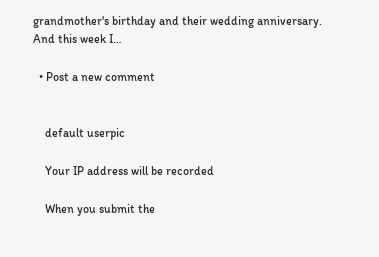grandmother's birthday and their wedding anniversary. And this week I…

  • Post a new comment


    default userpic

    Your IP address will be recorded

    When you submit the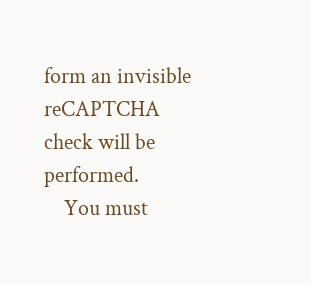form an invisible reCAPTCHA check will be performed.
    You must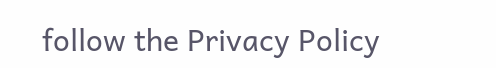follow the Privacy Policy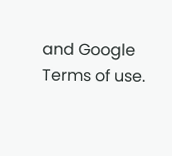and Google Terms of use.